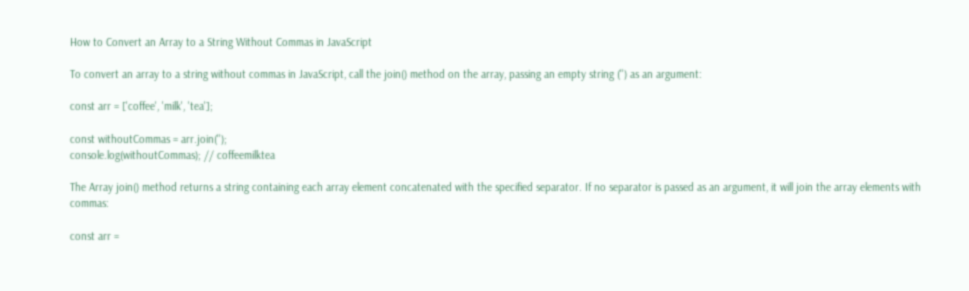How to Convert an Array to a String Without Commas in JavaScript

To convert an array to a string without commas in JavaScript, call the join() method on the array, passing an empty string ('') as an argument:

const arr = ['coffee', 'milk', 'tea'];

const withoutCommas = arr.join('');
console.log(withoutCommas); // coffeemilktea

The Array join() method returns a string containing each array element concatenated with the specified separator. If no separator is passed as an argument, it will join the array elements with commas:

const arr =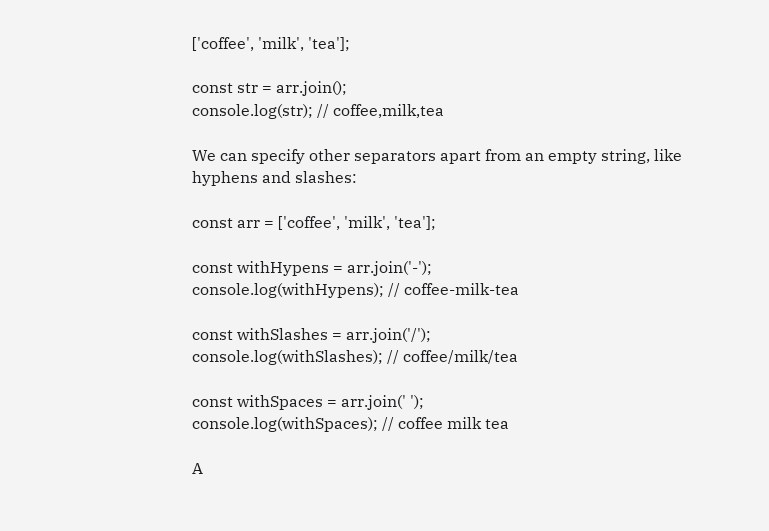['coffee', 'milk', 'tea'];

const str = arr.join();
console.log(str); // coffee,milk,tea

We can specify other separators apart from an empty string, like hyphens and slashes:

const arr = ['coffee', 'milk', 'tea'];

const withHypens = arr.join('-');
console.log(withHypens); // coffee-milk-tea

const withSlashes = arr.join('/');
console.log(withSlashes); // coffee/milk/tea

const withSpaces = arr.join(' ');
console.log(withSpaces); // coffee milk tea

A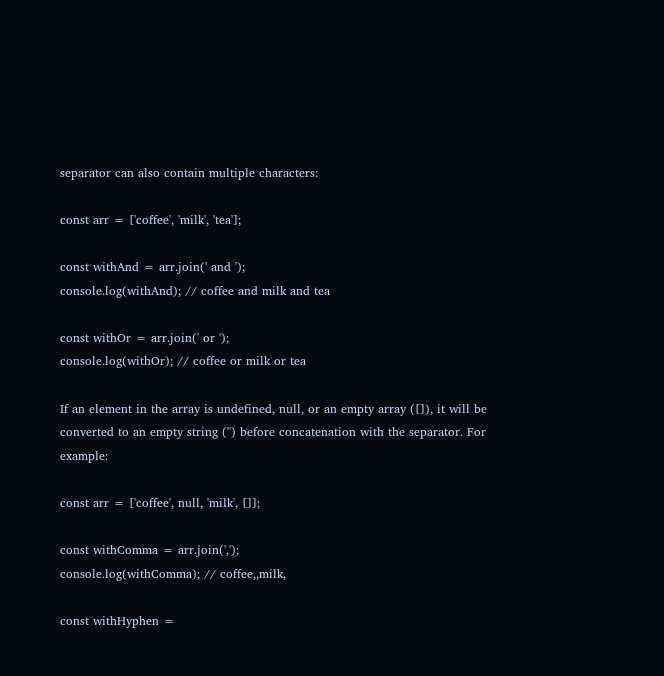separator can also contain multiple characters:

const arr = ['coffee', 'milk', 'tea'];

const withAnd = arr.join(' and ');
console.log(withAnd); // coffee and milk and tea

const withOr = arr.join(' or ');
console.log(withOr); // coffee or milk or tea

If an element in the array is undefined, null, or an empty array ([]), it will be converted to an empty string ('') before concatenation with the separator. For example:

const arr = ['coffee', null, 'milk', []];

const withComma = arr.join(',');
console.log(withComma); // coffee,,milk,

const withHyphen =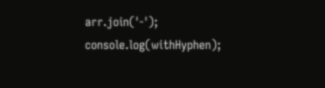arr.join('-');
console.log(withHyphen);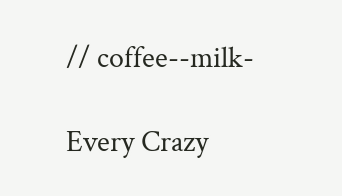// coffee--milk-

Every Crazy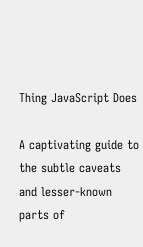Thing JavaScript Does

A captivating guide to the subtle caveats and lesser-known parts of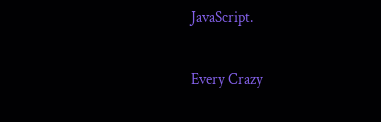JavaScript.

Every Crazy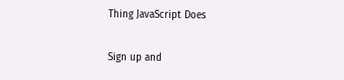Thing JavaScript Does

Sign up and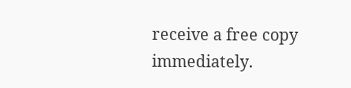receive a free copy immediately.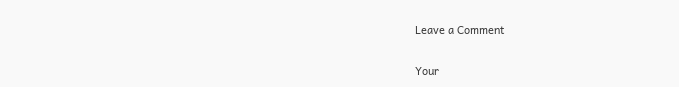Leave a Comment

Your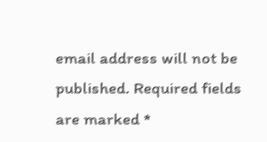email address will not be published. Required fields are marked *